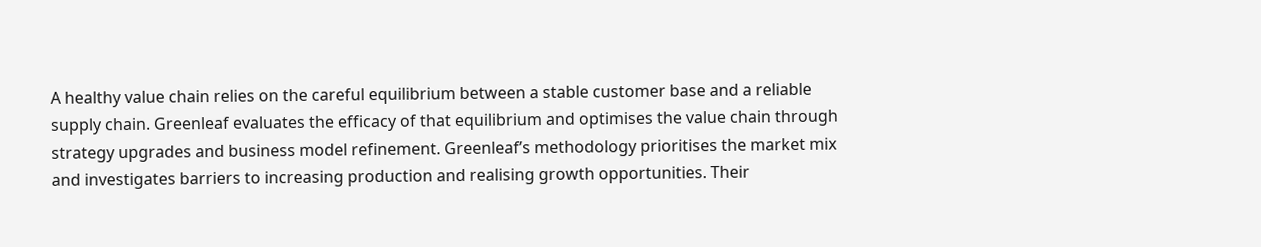A healthy value chain relies on the careful equilibrium between a stable customer base and a reliable supply chain. Greenleaf evaluates the efficacy of that equilibrium and optimises the value chain through strategy upgrades and business model refinement. Greenleaf’s methodology prioritises the market mix and investigates barriers to increasing production and realising growth opportunities. Their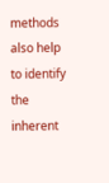methods also help to identify the inherent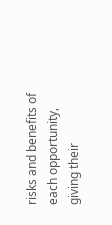risks and benefits of each opportunity, giving their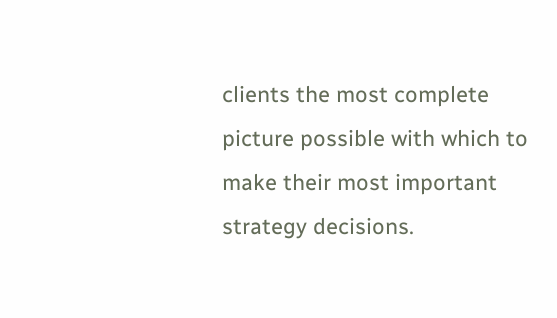clients the most complete picture possible with which to make their most important strategy decisions.